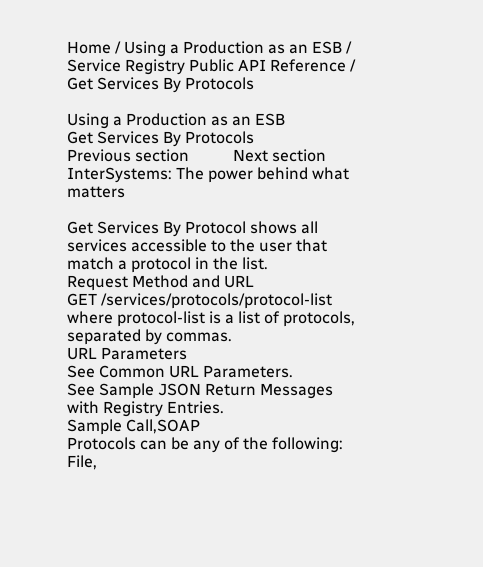Home / Using a Production as an ESB / Service Registry Public API Reference / Get Services By Protocols

Using a Production as an ESB
Get Services By Protocols
Previous section           Next section
InterSystems: The power behind what matters

Get Services By Protocol shows all services accessible to the user that match a protocol in the list.
Request Method and URL
GET /services/protocols/protocol-list
where protocol-list is a list of protocols, separated by commas.
URL Parameters
See Common URL Parameters.
See Sample JSON Return Messages with Registry Entries.
Sample Call,SOAP
Protocols can be any of the following: File,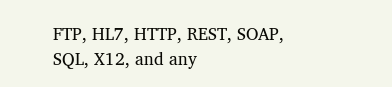FTP, HL7, HTTP, REST, SOAP, SQL, X12, and any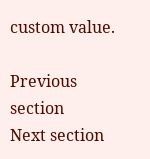custom value.

Previous section           Next section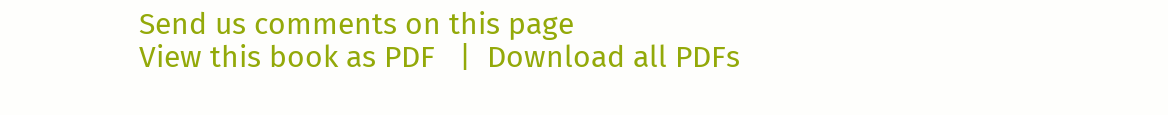Send us comments on this page
View this book as PDF   |  Download all PDFs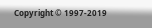Copyright © 1997-2019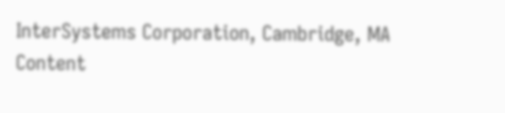InterSystems Corporation, Cambridge, MA
Content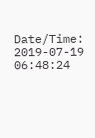Date/Time: 2019-07-19 06:48:24